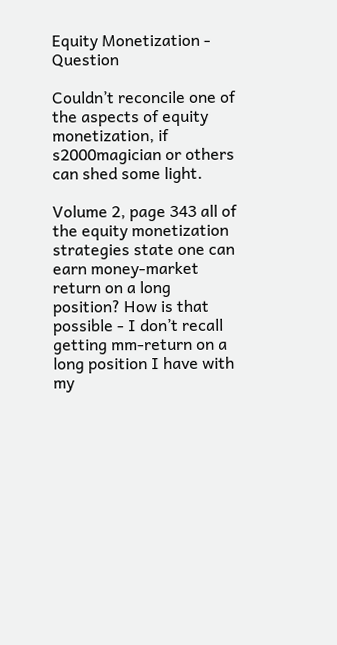Equity Monetization - Question

Couldn’t reconcile one of the aspects of equity monetization, if s2000magician or others can shed some light.

Volume 2, page 343 all of the equity monetization strategies state one can earn money-market return on a long position? How is that possible - I don’t recall getting mm-return on a long position I have with my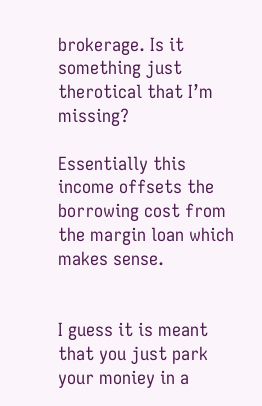brokerage. Is it something just therotical that I’m missing?

Essentially this income offsets the borrowing cost from the margin loan which makes sense.


I guess it is meant that you just park your moniey in a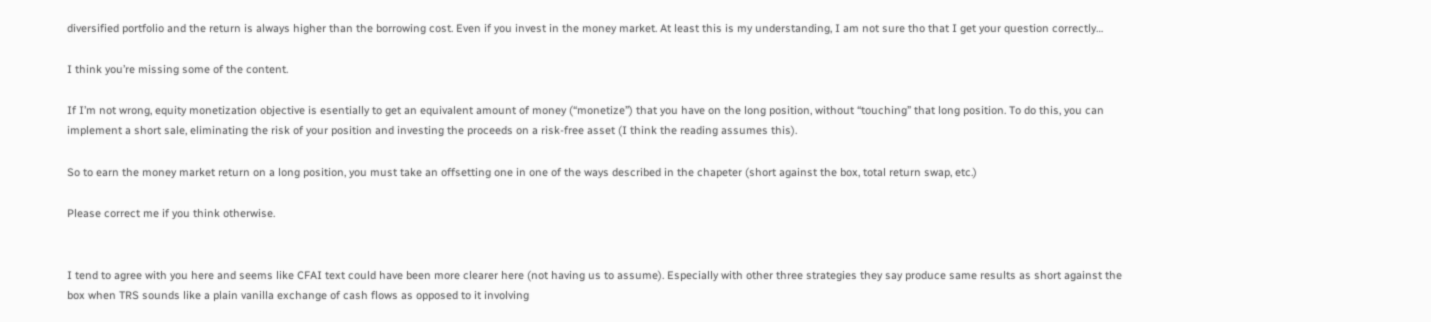diversified portfolio and the return is always higher than the borrowing cost. Even if you invest in the money market. At least this is my understanding, I am not sure tho that I get your question correctly…

I think you’re missing some of the content.

If I’m not wrong, equity monetization objective is esentially to get an equivalent amount of money (“monetize”) that you have on the long position, without “touching” that long position. To do this, you can implement a short sale, eliminating the risk of your position and investing the proceeds on a risk-free asset (I think the reading assumes this).

So to earn the money market return on a long position, you must take an offsetting one in one of the ways described in the chapeter (short against the box, total return swap, etc.)

Please correct me if you think otherwise.


I tend to agree with you here and seems like CFAI text could have been more clearer here (not having us to assume). Especially with other three strategies they say produce same results as short against the box when TRS sounds like a plain vanilla exchange of cash flows as opposed to it involving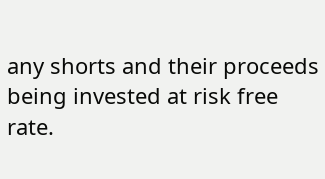any shorts and their proceeds being invested at risk free rate.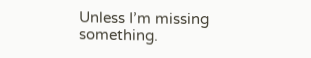Unless I’m missing something.